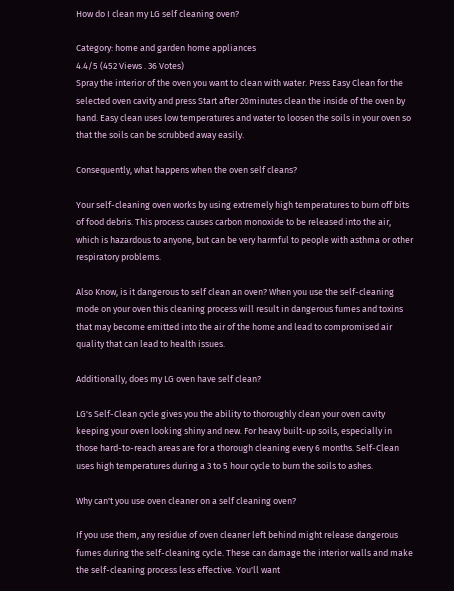How do I clean my LG self cleaning oven?

Category: home and garden home appliances
4.4/5 (452 Views . 36 Votes)
Spray the interior of the oven you want to clean with water. Press Easy Clean for the selected oven cavity and press Start after 20minutes clean the inside of the oven by hand. Easy clean uses low temperatures and water to loosen the soils in your oven so that the soils can be scrubbed away easily.

Consequently, what happens when the oven self cleans?

Your self-cleaning oven works by using extremely high temperatures to burn off bits of food debris. This process causes carbon monoxide to be released into the air, which is hazardous to anyone, but can be very harmful to people with asthma or other respiratory problems.

Also Know, is it dangerous to self clean an oven? When you use the self-cleaning mode on your oven this cleaning process will result in dangerous fumes and toxins that may become emitted into the air of the home and lead to compromised air quality that can lead to health issues.

Additionally, does my LG oven have self clean?

LG's Self-Clean cycle gives you the ability to thoroughly clean your oven cavity keeping your oven looking shiny and new. For heavy built-up soils, especially in those hard-to-reach areas are for a thorough cleaning every 6 months. Self-Clean uses high temperatures during a 3 to 5 hour cycle to burn the soils to ashes.

Why can't you use oven cleaner on a self cleaning oven?

If you use them, any residue of oven cleaner left behind might release dangerous fumes during the self-cleaning cycle. These can damage the interior walls and make the self-cleaning process less effective. You'll want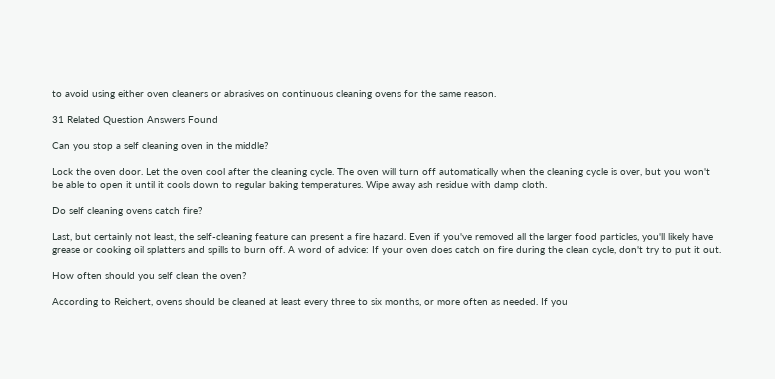to avoid using either oven cleaners or abrasives on continuous cleaning ovens for the same reason.

31 Related Question Answers Found

Can you stop a self cleaning oven in the middle?

Lock the oven door. Let the oven cool after the cleaning cycle. The oven will turn off automatically when the cleaning cycle is over, but you won't be able to open it until it cools down to regular baking temperatures. Wipe away ash residue with damp cloth.

Do self cleaning ovens catch fire?

Last, but certainly not least, the self-cleaning feature can present a fire hazard. Even if you've removed all the larger food particles, you'll likely have grease or cooking oil splatters and spills to burn off. A word of advice: If your oven does catch on fire during the clean cycle, don't try to put it out.

How often should you self clean the oven?

According to Reichert, ovens should be cleaned at least every three to six months, or more often as needed. If you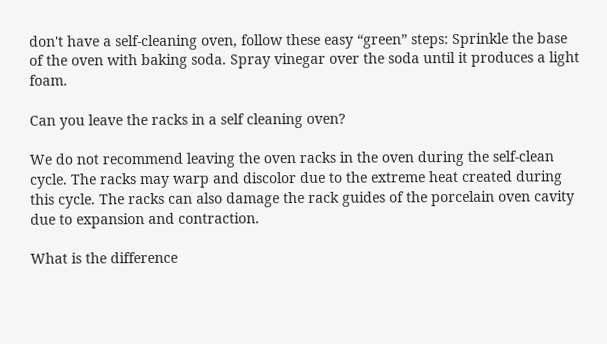don't have a self-cleaning oven, follow these easy “green” steps: Sprinkle the base of the oven with baking soda. Spray vinegar over the soda until it produces a light foam.

Can you leave the racks in a self cleaning oven?

We do not recommend leaving the oven racks in the oven during the self-clean cycle. The racks may warp and discolor due to the extreme heat created during this cycle. The racks can also damage the rack guides of the porcelain oven cavity due to expansion and contraction.

What is the difference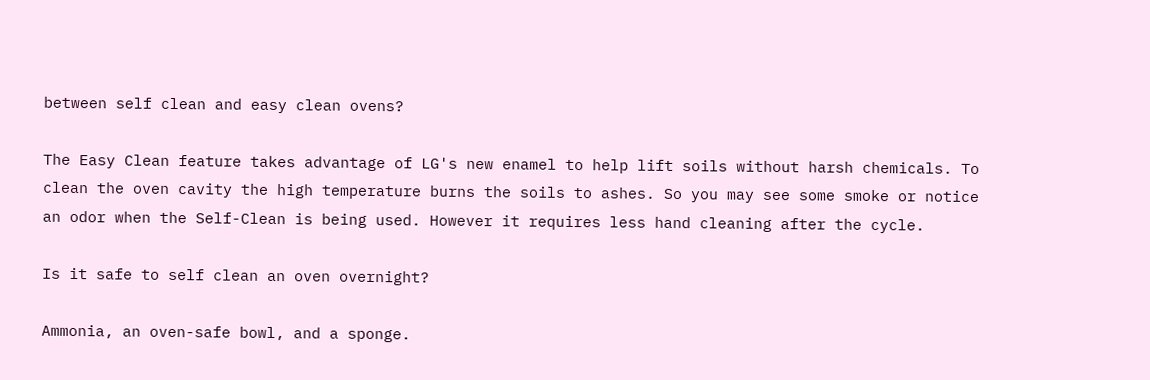between self clean and easy clean ovens?

The Easy Clean feature takes advantage of LG's new enamel to help lift soils without harsh chemicals. To clean the oven cavity the high temperature burns the soils to ashes. So you may see some smoke or notice an odor when the Self-Clean is being used. However it requires less hand cleaning after the cycle.

Is it safe to self clean an oven overnight?

Ammonia, an oven-safe bowl, and a sponge.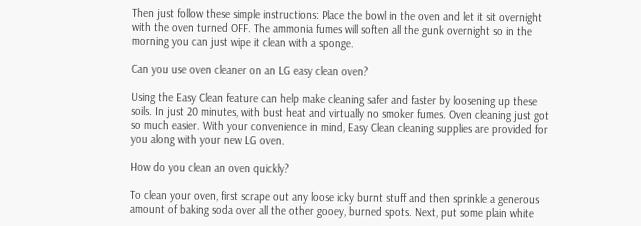Then just follow these simple instructions: Place the bowl in the oven and let it sit overnight with the oven turned OFF. The ammonia fumes will soften all the gunk overnight so in the morning you can just wipe it clean with a sponge.

Can you use oven cleaner on an LG easy clean oven?

Using the Easy Clean feature can help make cleaning safer and faster by loosening up these soils. In just 20 minutes, with bust heat and virtually no smoker fumes. Oven cleaning just got so much easier. With your convenience in mind, Easy Clean cleaning supplies are provided for you along with your new LG oven.

How do you clean an oven quickly?

To clean your oven, first scrape out any loose icky burnt stuff and then sprinkle a generous amount of baking soda over all the other gooey, burned spots. Next, put some plain white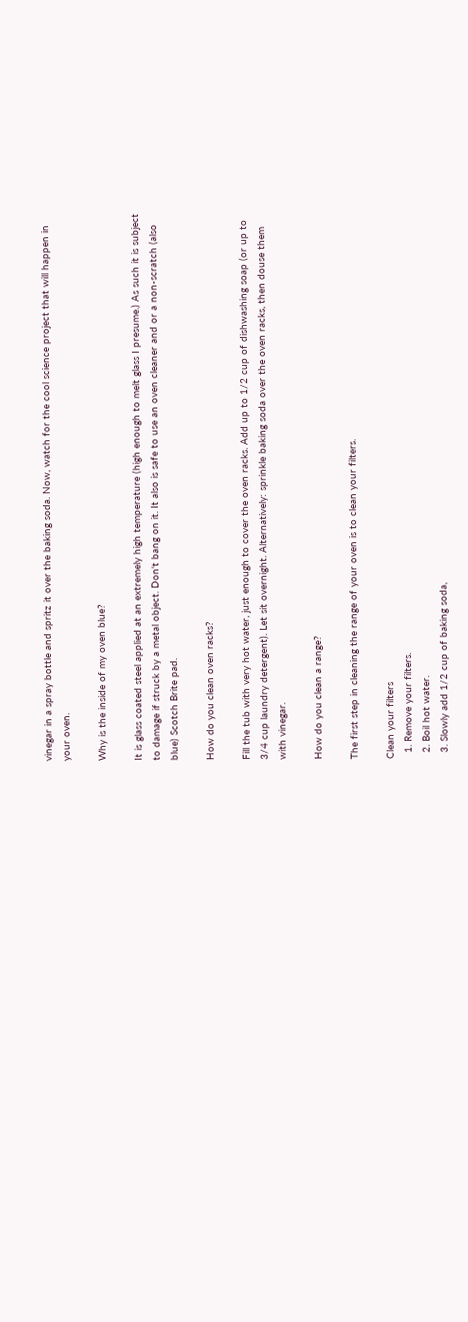vinegar in a spray bottle and spritz it over the baking soda. Now, watch for the cool science project that will happen in your oven.

Why is the inside of my oven blue?

It is glass coated steel applied at an extremely high temperature (high enough to melt glass I presume.) As such it is subject to damage if struck by a metal object. Don't bang on it. It also is safe to use an oven cleaner and or a non-scratch (also blue) Scotch Brite pad.

How do you clean oven racks?

Fill the tub with very hot water, just enough to cover the oven racks. Add up to 1/2 cup of dishwashing soap (or up to 3/4 cup laundry detergent). Let sit overnight. Alternatively: sprinkle baking soda over the oven racks, then douse them with vinegar.

How do you clean a range?

The first step in cleaning the range of your oven is to clean your filters.

Clean your filters
  1. Remove your filters.
  2. Boil hot water.
  3. Slowly add 1/2 cup of baking soda,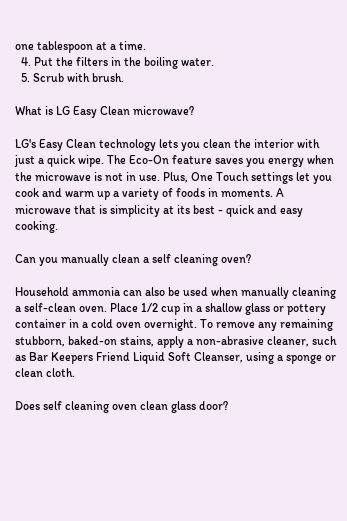one tablespoon at a time.
  4. Put the filters in the boiling water.
  5. Scrub with brush.

What is LG Easy Clean microwave?

LG's Easy Clean technology lets you clean the interior with just a quick wipe. The Eco-On feature saves you energy when the microwave is not in use. Plus, One Touch settings let you cook and warm up a variety of foods in moments. A microwave that is simplicity at its best - quick and easy cooking.

Can you manually clean a self cleaning oven?

Household ammonia can also be used when manually cleaning a self-clean oven. Place 1/2 cup in a shallow glass or pottery container in a cold oven overnight. To remove any remaining stubborn, baked-on stains, apply a non-abrasive cleaner, such as Bar Keepers Friend Liquid Soft Cleanser, using a sponge or clean cloth.

Does self cleaning oven clean glass door?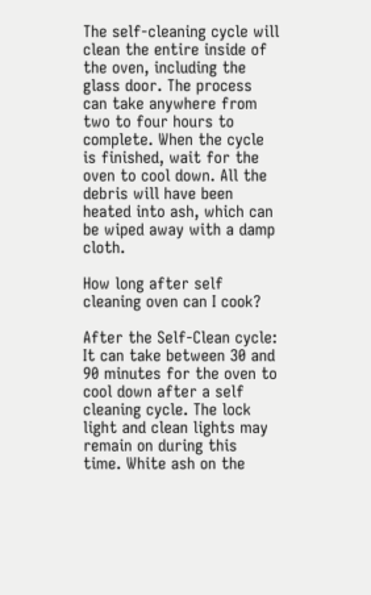The self-cleaning cycle will clean the entire inside of the oven, including the glass door. The process can take anywhere from two to four hours to complete. When the cycle is finished, wait for the oven to cool down. All the debris will have been heated into ash, which can be wiped away with a damp cloth.

How long after self cleaning oven can I cook?

After the Self-Clean cycle:
It can take between 30 and 90 minutes for the oven to cool down after a self cleaning cycle. The lock light and clean lights may remain on during this time. White ash on the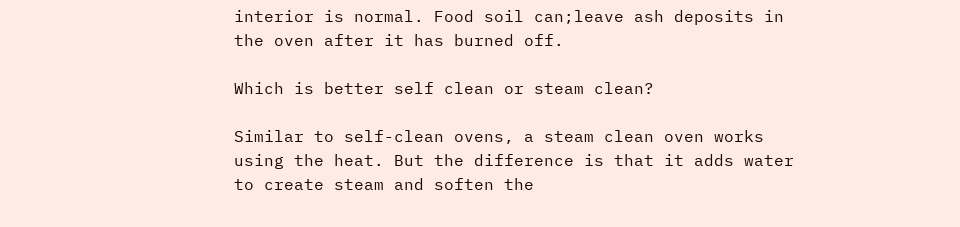interior is normal. Food soil can;leave ash deposits in the oven after it has burned off.

Which is better self clean or steam clean?

Similar to self-clean ovens, a steam clean oven works using the heat. But the difference is that it adds water to create steam and soften the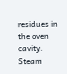residues in the oven cavity. Steam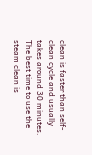clean is faster than self-clean cycle and usually takes around 30 minutes. The best time to use the steam clean is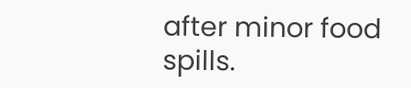after minor food spills.